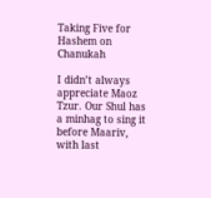Taking Five for Hashem on Chanukah

I didn’t always appreciate Maoz Tzur. Our Shul has a minhag to sing it before Maariv, with last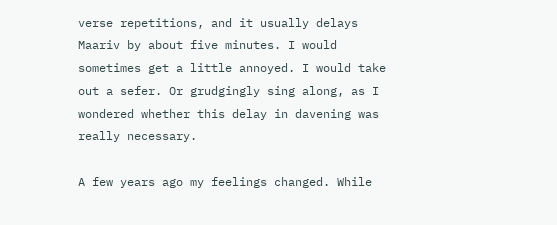verse repetitions, and it usually delays Maariv by about five minutes. I would sometimes get a little annoyed. I would take out a sefer. Or grudgingly sing along, as I wondered whether this delay in davening was really necessary.

A few years ago my feelings changed. While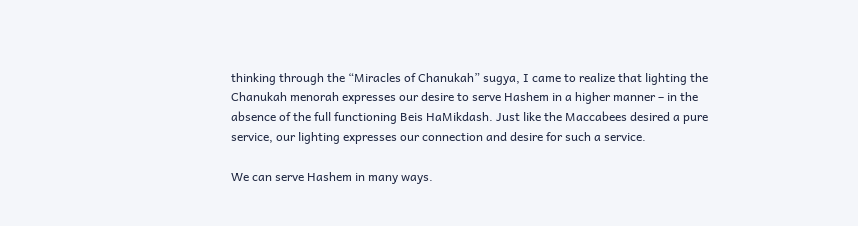thinking through the “Miracles of Chanukah” sugya, I came to realize that lighting the Chanukah menorah expresses our desire to serve Hashem in a higher manner – in the absence of the full functioning Beis HaMikdash. Just like the Maccabees desired a pure service, our lighting expresses our connection and desire for such a service.

We can serve Hashem in many ways.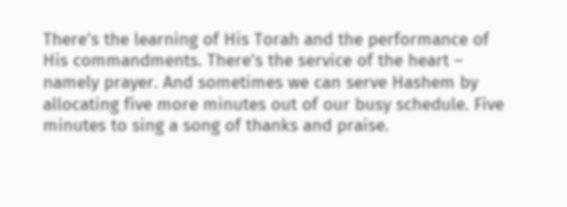There’s the learning of His Torah and the performance of His commandments. There’s the service of the heart – namely prayer. And sometimes we can serve Hashem by allocating five more minutes out of our busy schedule. Five minutes to sing a song of thanks and praise.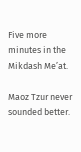Five more minutes in the Mikdash Me’at.

Maoz Tzur never sounded better.